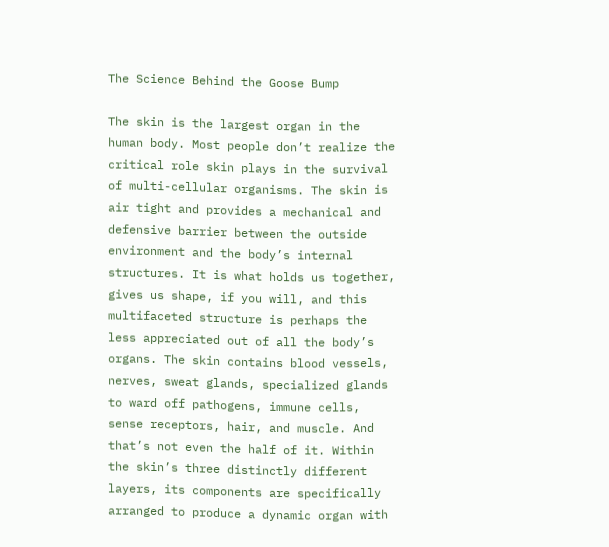The Science Behind the Goose Bump

The skin is the largest organ in the human body. Most people don’t realize the critical role skin plays in the survival of multi-cellular organisms. The skin is air tight and provides a mechanical and defensive barrier between the outside environment and the body’s internal structures. It is what holds us together, gives us shape, if you will, and this multifaceted structure is perhaps the less appreciated out of all the body’s organs. The skin contains blood vessels, nerves, sweat glands, specialized glands to ward off pathogens, immune cells, sense receptors, hair, and muscle. And that’s not even the half of it. Within the skin’s three distinctly different layers, its components are specifically  arranged to produce a dynamic organ with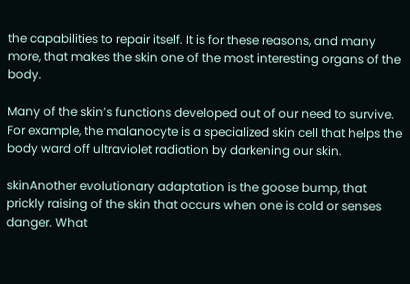the capabilities to repair itself. It is for these reasons, and many more, that makes the skin one of the most interesting organs of the body.

Many of the skin’s functions developed out of our need to survive. For example, the malanocyte is a specialized skin cell that helps the body ward off ultraviolet radiation by darkening our skin.

skinAnother evolutionary adaptation is the goose bump, that prickly raising of the skin that occurs when one is cold or senses danger. What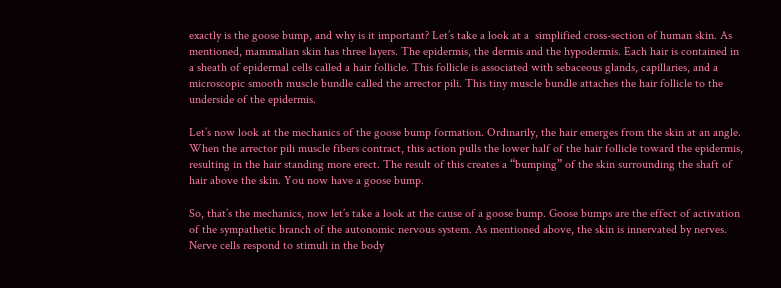exactly is the goose bump, and why is it important? Let’s take a look at a  simplified cross-section of human skin. As mentioned, mammalian skin has three layers. The epidermis, the dermis and the hypodermis. Each hair is contained in a sheath of epidermal cells called a hair follicle. This follicle is associated with sebaceous glands, capillaries, and a microscopic smooth muscle bundle called the arrector pili. This tiny muscle bundle attaches the hair follicle to the underside of the epidermis.

Let’s now look at the mechanics of the goose bump formation. Ordinarily, the hair emerges from the skin at an angle. When the arrector pili muscle fibers contract, this action pulls the lower half of the hair follicle toward the epidermis, resulting in the hair standing more erect. The result of this creates a “bumping” of the skin surrounding the shaft of hair above the skin. You now have a goose bump.

So, that’s the mechanics, now let’s take a look at the cause of a goose bump. Goose bumps are the effect of activation of the sympathetic branch of the autonomic nervous system. As mentioned above, the skin is innervated by nerves. Nerve cells respond to stimuli in the body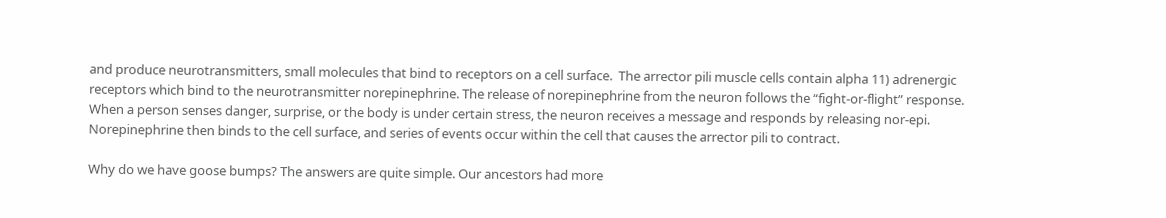and produce neurotransmitters, small molecules that bind to receptors on a cell surface.  The arrector pili muscle cells contain alpha 11) adrenergic receptors which bind to the neurotransmitter norepinephrine. The release of norepinephrine from the neuron follows the “fight-or-flight” response. When a person senses danger, surprise, or the body is under certain stress, the neuron receives a message and responds by releasing nor-epi. Norepinephrine then binds to the cell surface, and series of events occur within the cell that causes the arrector pili to contract.

Why do we have goose bumps? The answers are quite simple. Our ancestors had more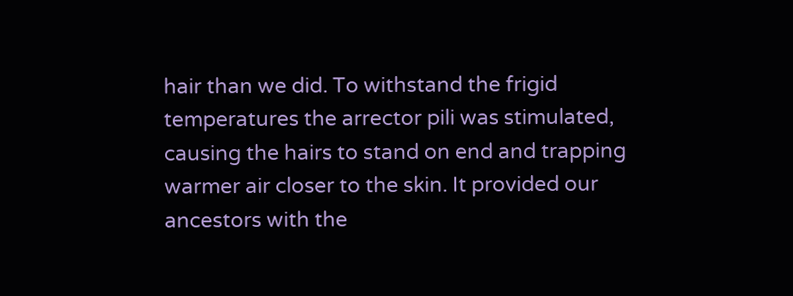hair than we did. To withstand the frigid temperatures the arrector pili was stimulated, causing the hairs to stand on end and trapping warmer air closer to the skin. It provided our ancestors with the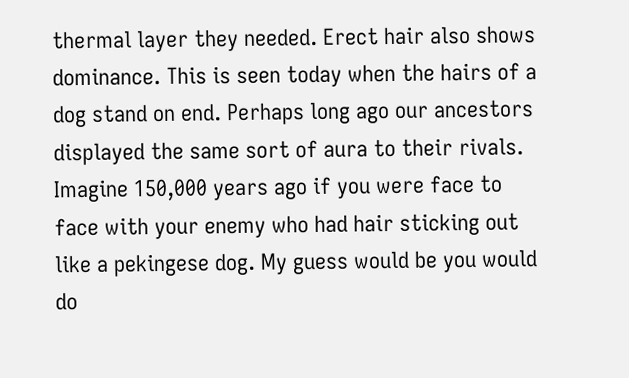thermal layer they needed. Erect hair also shows dominance. This is seen today when the hairs of a dog stand on end. Perhaps long ago our ancestors displayed the same sort of aura to their rivals. Imagine 150,000 years ago if you were face to face with your enemy who had hair sticking out like a pekingese dog. My guess would be you would do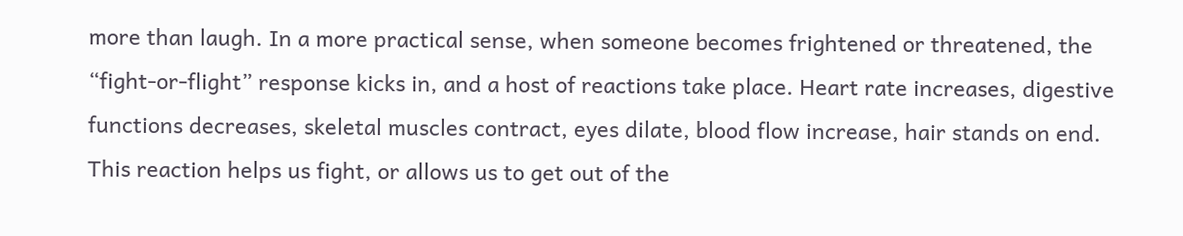more than laugh. In a more practical sense, when someone becomes frightened or threatened, the “fight-or-flight” response kicks in, and a host of reactions take place. Heart rate increases, digestive functions decreases, skeletal muscles contract, eyes dilate, blood flow increase, hair stands on end. This reaction helps us fight, or allows us to get out of the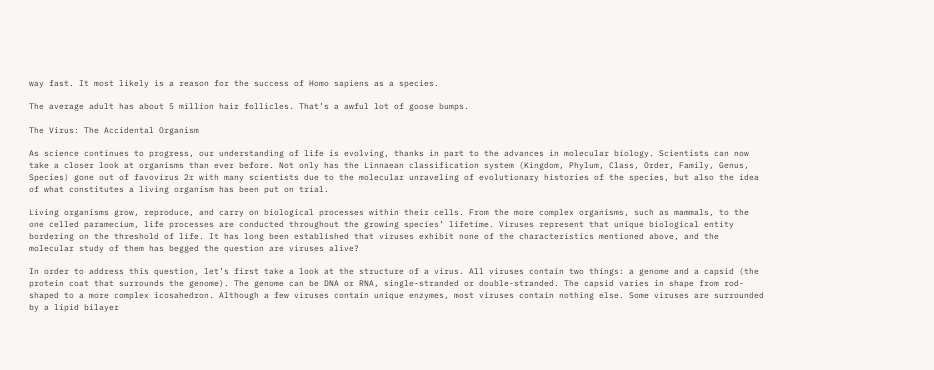way fast. It most likely is a reason for the success of Homo sapiens as a species.

The average adult has about 5 million hair follicles. That’s a awful lot of goose bumps.

The Virus: The Accidental Organism

As science continues to progress, our understanding of life is evolving, thanks in part to the advances in molecular biology. Scientists can now take a closer look at organisms than ever before. Not only has the Linnaean classification system (Kingdom, Phylum, Class, Order, Family, Genus, Species) gone out of favovirus 2r with many scientists due to the molecular unraveling of evolutionary histories of the species, but also the idea of what constitutes a living organism has been put on trial.

Living organisms grow, reproduce, and carry on biological processes within their cells. From the more complex organisms, such as mammals, to the one celled paramecium, life processes are conducted throughout the growing species’ lifetime. Viruses represent that unique biological entity bordering on the threshold of life. It has long been established that viruses exhibit none of the characteristics mentioned above, and the molecular study of them has begged the question are viruses alive?

In order to address this question, let’s first take a look at the structure of a virus. All viruses contain two things: a genome and a capsid (the protein coat that surrounds the genome). The genome can be DNA or RNA, single-stranded or double-stranded. The capsid varies in shape from rod-shaped to a more complex icosahedron. Although a few viruses contain unique enzymes, most viruses contain nothing else. Some viruses are surrounded by a lipid bilayer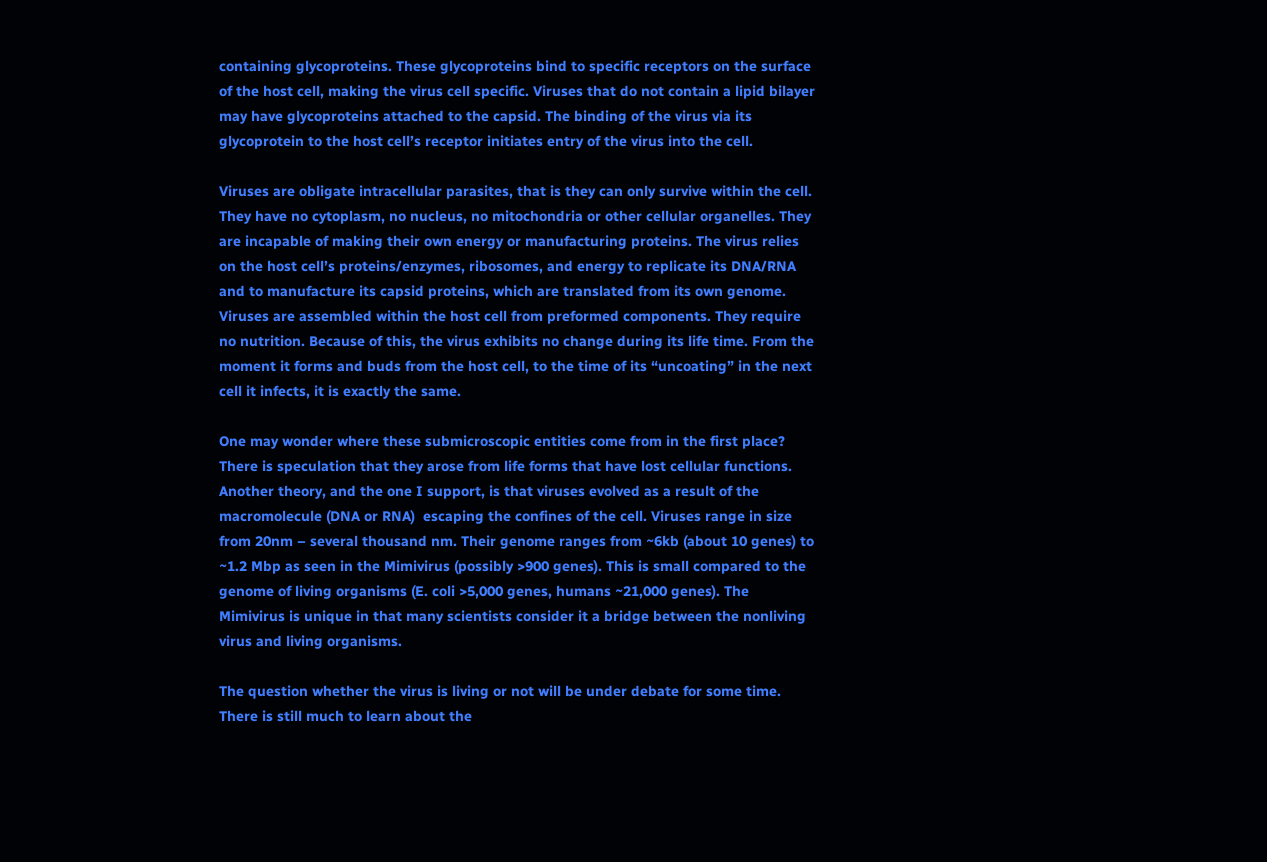containing glycoproteins. These glycoproteins bind to specific receptors on the surface of the host cell, making the virus cell specific. Viruses that do not contain a lipid bilayer may have glycoproteins attached to the capsid. The binding of the virus via its glycoprotein to the host cell’s receptor initiates entry of the virus into the cell.

Viruses are obligate intracellular parasites, that is they can only survive within the cell. They have no cytoplasm, no nucleus, no mitochondria or other cellular organelles. They are incapable of making their own energy or manufacturing proteins. The virus relies on the host cell’s proteins/enzymes, ribosomes, and energy to replicate its DNA/RNA and to manufacture its capsid proteins, which are translated from its own genome. Viruses are assembled within the host cell from preformed components. They require no nutrition. Because of this, the virus exhibits no change during its life time. From the moment it forms and buds from the host cell, to the time of its “uncoating” in the next cell it infects, it is exactly the same.

One may wonder where these submicroscopic entities come from in the first place? There is speculation that they arose from life forms that have lost cellular functions. Another theory, and the one I support, is that viruses evolved as a result of the macromolecule (DNA or RNA)  escaping the confines of the cell. Viruses range in size from 20nm – several thousand nm. Their genome ranges from ~6kb (about 10 genes) to ~1.2 Mbp as seen in the Mimivirus (possibly >900 genes). This is small compared to the genome of living organisms (E. coli >5,000 genes, humans ~21,000 genes). The Mimivirus is unique in that many scientists consider it a bridge between the nonliving virus and living organisms.

The question whether the virus is living or not will be under debate for some time. There is still much to learn about the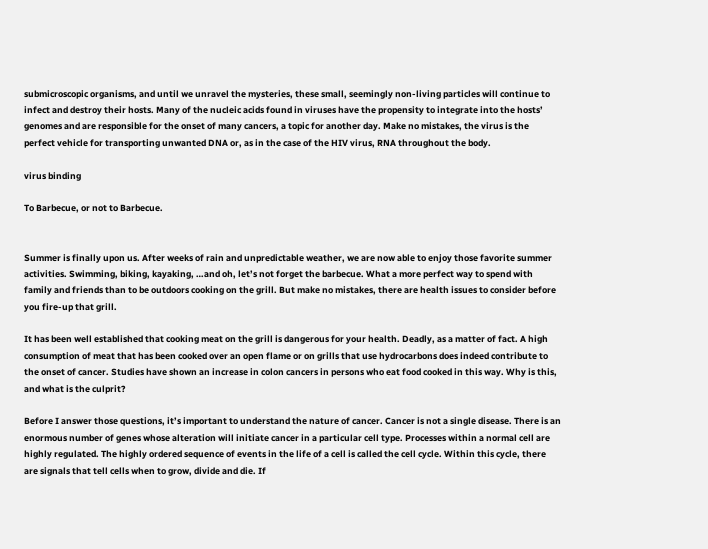submicroscopic organisms, and until we unravel the mysteries, these small, seemingly non-living particles will continue to infect and destroy their hosts. Many of the nucleic acids found in viruses have the propensity to integrate into the hosts’ genomes and are responsible for the onset of many cancers, a topic for another day. Make no mistakes, the virus is the perfect vehicle for transporting unwanted DNA or, as in the case of the HIV virus, RNA throughout the body.

virus binding

To Barbecue, or not to Barbecue.


Summer is finally upon us. After weeks of rain and unpredictable weather, we are now able to enjoy those favorite summer activities. Swimming, biking, kayaking, …and oh, let’s not forget the barbecue. What a more perfect way to spend with family and friends than to be outdoors cooking on the grill. But make no mistakes, there are health issues to consider before you fire-up that grill.

It has been well established that cooking meat on the grill is dangerous for your health. Deadly, as a matter of fact. A high consumption of meat that has been cooked over an open flame or on grills that use hydrocarbons does indeed contribute to the onset of cancer. Studies have shown an increase in colon cancers in persons who eat food cooked in this way. Why is this, and what is the culprit?

Before I answer those questions, it’s important to understand the nature of cancer. Cancer is not a single disease. There is an enormous number of genes whose alteration will initiate cancer in a particular cell type. Processes within a normal cell are highly regulated. The highly ordered sequence of events in the life of a cell is called the cell cycle. Within this cycle, there are signals that tell cells when to grow, divide and die. If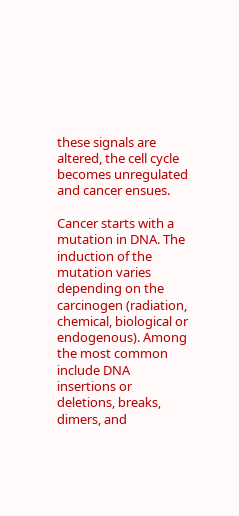these signals are altered, the cell cycle becomes unregulated and cancer ensues.

Cancer starts with a mutation in DNA. The induction of the mutation varies depending on the carcinogen (radiation, chemical, biological or endogenous). Among the most common include DNA insertions or deletions, breaks, dimers, and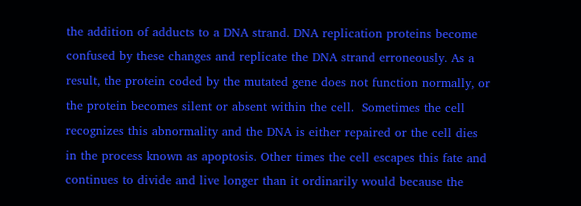the addition of adducts to a DNA strand. DNA replication proteins become confused by these changes and replicate the DNA strand erroneously. As a result, the protein coded by the mutated gene does not function normally, or the protein becomes silent or absent within the cell.  Sometimes the cell recognizes this abnormality and the DNA is either repaired or the cell dies in the process known as apoptosis. Other times the cell escapes this fate and continues to divide and live longer than it ordinarily would because the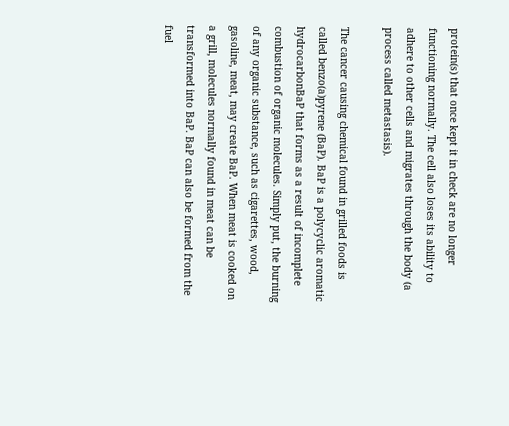protein(s) that once kept it in check are no longer functioning normally. The cell also loses its ability to adhere to other cells and migrates through the body (a process called metastasis).

The cancer causing chemical found in grilled foods is called benzo(a)pyrene (BaP). BaP is a polycyclic aromatic hydrocarbonBaP that forms as a result of incomplete combustion of organic molecules. Simply put, the burning of any organic substance, such as cigarettes, wood, gasoline, meat, may create BaP. When meat is cooked on a grill, molecules normally found in meat can be transformed into BaP. BaP can also be formed from the fuel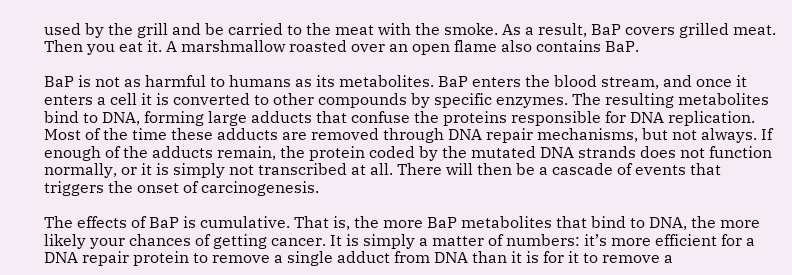used by the grill and be carried to the meat with the smoke. As a result, BaP covers grilled meat. Then you eat it. A marshmallow roasted over an open flame also contains BaP.

BaP is not as harmful to humans as its metabolites. BaP enters the blood stream, and once it enters a cell it is converted to other compounds by specific enzymes. The resulting metabolites bind to DNA, forming large adducts that confuse the proteins responsible for DNA replication. Most of the time these adducts are removed through DNA repair mechanisms, but not always. If enough of the adducts remain, the protein coded by the mutated DNA strands does not function normally, or it is simply not transcribed at all. There will then be a cascade of events that triggers the onset of carcinogenesis.

The effects of BaP is cumulative. That is, the more BaP metabolites that bind to DNA, the more likely your chances of getting cancer. It is simply a matter of numbers: it’s more efficient for a DNA repair protein to remove a single adduct from DNA than it is for it to remove a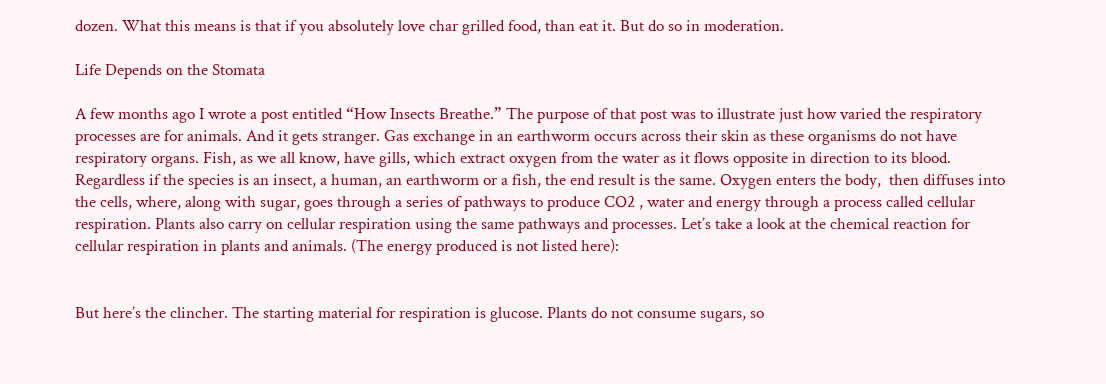dozen. What this means is that if you absolutely love char grilled food, than eat it. But do so in moderation.

Life Depends on the Stomata

A few months ago I wrote a post entitled “How Insects Breathe.” The purpose of that post was to illustrate just how varied the respiratory processes are for animals. And it gets stranger. Gas exchange in an earthworm occurs across their skin as these organisms do not have respiratory organs. Fish, as we all know, have gills, which extract oxygen from the water as it flows opposite in direction to its blood. Regardless if the species is an insect, a human, an earthworm or a fish, the end result is the same. Oxygen enters the body,  then diffuses into the cells, where, along with sugar, goes through a series of pathways to produce CO2 , water and energy through a process called cellular respiration. Plants also carry on cellular respiration using the same pathways and processes. Let’s take a look at the chemical reaction for cellular respiration in plants and animals. (The energy produced is not listed here):


But here’s the clincher. The starting material for respiration is glucose. Plants do not consume sugars, so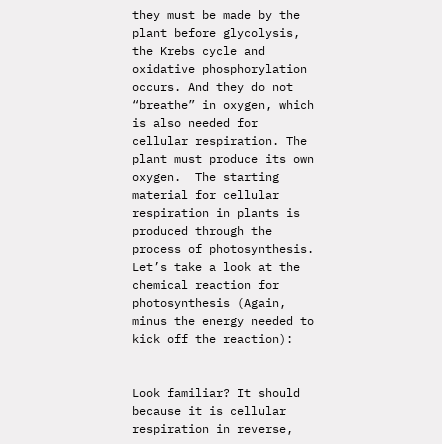they must be made by the plant before glycolysis, the Krebs cycle and oxidative phosphorylation occurs. And they do not “breathe” in oxygen, which is also needed for cellular respiration. The plant must produce its own oxygen.  The starting material for cellular respiration in plants is produced through the process of photosynthesis. Let’s take a look at the chemical reaction for photosynthesis (Again, minus the energy needed to kick off the reaction):


Look familiar? It should because it is cellular respiration in reverse,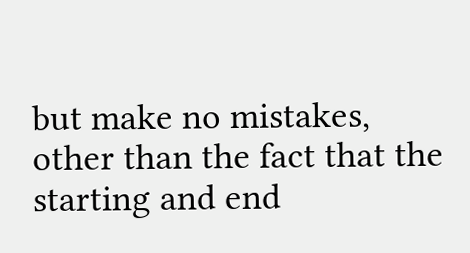but make no mistakes, other than the fact that the starting and end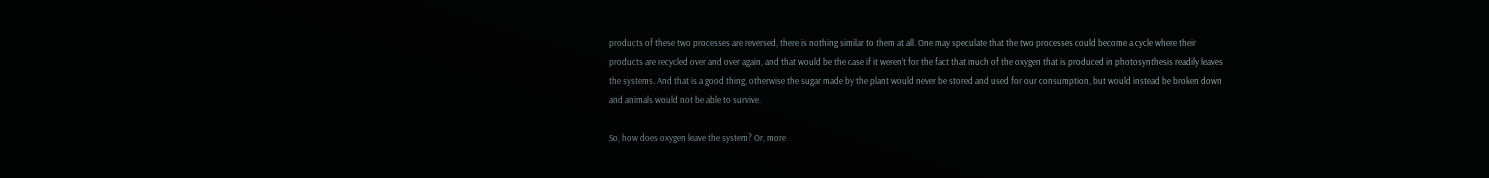products of these two processes are reversed, there is nothing similar to them at all. One may speculate that the two processes could become a cycle where their products are recycled over and over again, and that would be the case if it weren’t for the fact that much of the oxygen that is produced in photosynthesis readily leaves the systems. And that is a good thing, otherwise the sugar made by the plant would never be stored and used for our consumption, but would instead be broken down and animals would not be able to survive.

So, how does oxygen leave the system? Or, more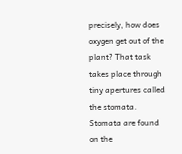precisely, how does oxygen get out of the plant? That task takes place through tiny apertures called the stomata. Stomata are found on the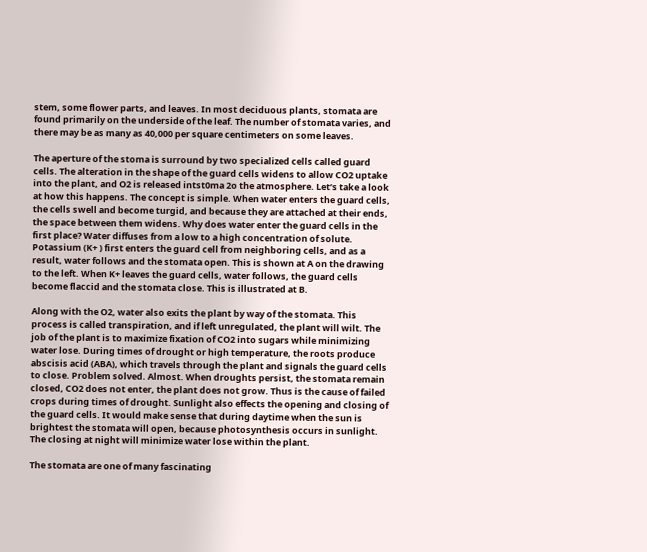stem, some flower parts, and leaves. In most deciduous plants, stomata are found primarily on the underside of the leaf. The number of stomata varies, and there may be as many as 40,000 per square centimeters on some leaves.

The aperture of the stoma is surround by two specialized cells called guard cells. The alteration in the shape of the guard cells widens to allow CO2 uptake into the plant, and O2 is released intst0ma 2o the atmosphere. Let’s take a look at how this happens. The concept is simple. When water enters the guard cells, the cells swell and become turgid, and because they are attached at their ends, the space between them widens. Why does water enter the guard cells in the first place? Water diffuses from a low to a high concentration of solute. Potassium (K+ ) first enters the guard cell from neighboring cells, and as a result, water follows and the stomata open. This is shown at A on the drawing to the left. When K+ leaves the guard cells, water follows, the guard cells become flaccid and the stomata close. This is illustrated at B.

Along with the O2, water also exits the plant by way of the stomata. This process is called transpiration, and if left unregulated, the plant will wilt. The job of the plant is to maximize fixation of CO2 into sugars while minimizing water lose. During times of drought or high temperature, the roots produce abscisis acid (ABA), which travels through the plant and signals the guard cells to close. Problem solved. Almost. When droughts persist, the stomata remain closed, CO2 does not enter, the plant does not grow. Thus is the cause of failed crops during times of drought. Sunlight also effects the opening and closing of the guard cells. It would make sense that during daytime when the sun is brightest the stomata will open, because photosynthesis occurs in sunlight. The closing at night will minimize water lose within the plant.

The stomata are one of many fascinating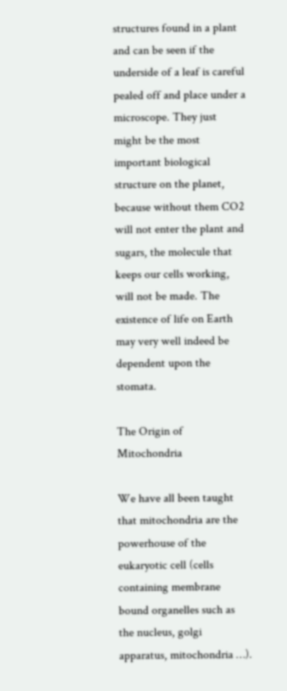structures found in a plant and can be seen if the underside of a leaf is careful pealed off and place under a microscope. They just might be the most important biological structure on the planet, because without them CO2 will not enter the plant and sugars, the molecule that keeps our cells working, will not be made. The existence of life on Earth may very well indeed be dependent upon the stomata.

The Origin of Mitochondria

We have all been taught that mitochondria are the powerhouse of the eukaryotic cell (cells containing membrane bound organelles such as the nucleus, golgi apparatus, mitochondria …).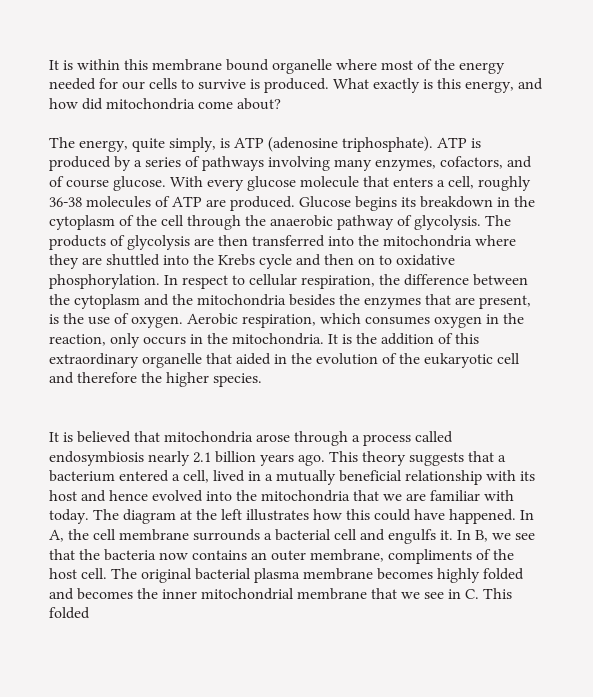It is within this membrane bound organelle where most of the energy needed for our cells to survive is produced. What exactly is this energy, and how did mitochondria come about?

The energy, quite simply, is ATP (adenosine triphosphate). ATP is produced by a series of pathways involving many enzymes, cofactors, and of course glucose. With every glucose molecule that enters a cell, roughly 36-38 molecules of ATP are produced. Glucose begins its breakdown in the cytoplasm of the cell through the anaerobic pathway of glycolysis. The products of glycolysis are then transferred into the mitochondria where they are shuttled into the Krebs cycle and then on to oxidative phosphorylation. In respect to cellular respiration, the difference between the cytoplasm and the mitochondria besides the enzymes that are present, is the use of oxygen. Aerobic respiration, which consumes oxygen in the reaction, only occurs in the mitochondria. It is the addition of this extraordinary organelle that aided in the evolution of the eukaryotic cell and therefore the higher species.


It is believed that mitochondria arose through a process called endosymbiosis nearly 2.1 billion years ago. This theory suggests that a bacterium entered a cell, lived in a mutually beneficial relationship with its host and hence evolved into the mitochondria that we are familiar with today. The diagram at the left illustrates how this could have happened. In A, the cell membrane surrounds a bacterial cell and engulfs it. In B, we see that the bacteria now contains an outer membrane, compliments of the host cell. The original bacterial plasma membrane becomes highly folded and becomes the inner mitochondrial membrane that we see in C. This folded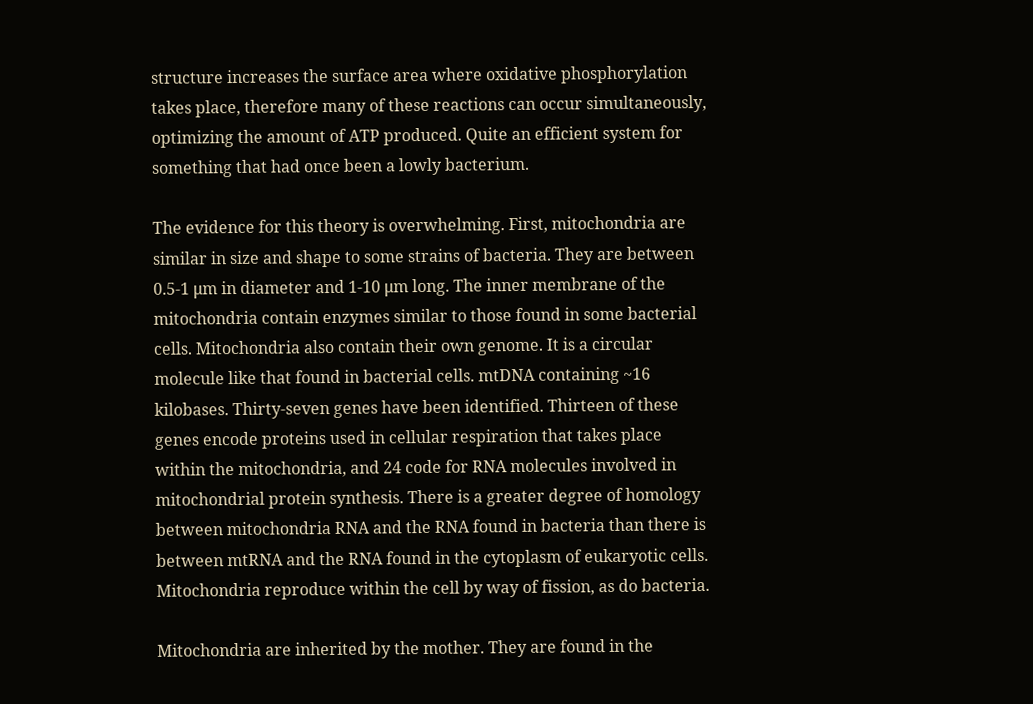structure increases the surface area where oxidative phosphorylation takes place, therefore many of these reactions can occur simultaneously, optimizing the amount of ATP produced. Quite an efficient system for something that had once been a lowly bacterium.

The evidence for this theory is overwhelming. First, mitochondria are similar in size and shape to some strains of bacteria. They are between 0.5-1 μm in diameter and 1-10 μm long. The inner membrane of the mitochondria contain enzymes similar to those found in some bacterial cells. Mitochondria also contain their own genome. It is a circular molecule like that found in bacterial cells. mtDNA containing ~16 kilobases. Thirty-seven genes have been identified. Thirteen of these genes encode proteins used in cellular respiration that takes place within the mitochondria, and 24 code for RNA molecules involved in mitochondrial protein synthesis. There is a greater degree of homology between mitochondria RNA and the RNA found in bacteria than there is between mtRNA and the RNA found in the cytoplasm of eukaryotic cells. Mitochondria reproduce within the cell by way of fission, as do bacteria.

Mitochondria are inherited by the mother. They are found in the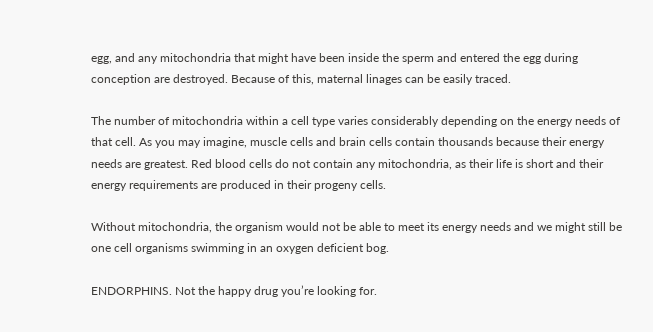egg, and any mitochondria that might have been inside the sperm and entered the egg during conception are destroyed. Because of this, maternal linages can be easily traced.

The number of mitochondria within a cell type varies considerably depending on the energy needs of that cell. As you may imagine, muscle cells and brain cells contain thousands because their energy needs are greatest. Red blood cells do not contain any mitochondria, as their life is short and their energy requirements are produced in their progeny cells.

Without mitochondria, the organism would not be able to meet its energy needs and we might still be one cell organisms swimming in an oxygen deficient bog.

ENDORPHINS. Not the happy drug you’re looking for.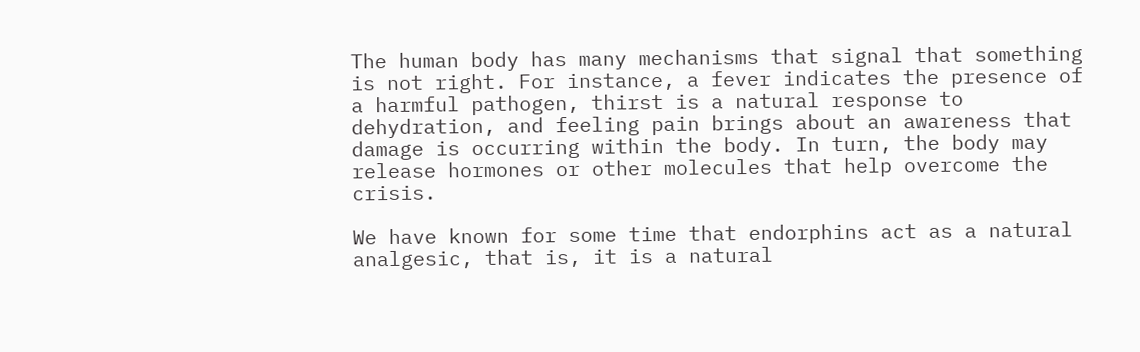The human body has many mechanisms that signal that something is not right. For instance, a fever indicates the presence of a harmful pathogen, thirst is a natural response to dehydration, and feeling pain brings about an awareness that damage is occurring within the body. In turn, the body may release hormones or other molecules that help overcome the crisis.

We have known for some time that endorphins act as a natural analgesic, that is, it is a natural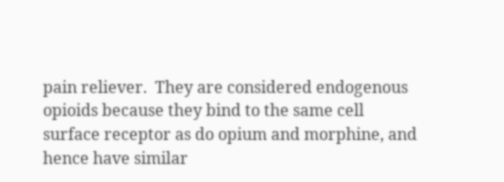pain reliever.  They are considered endogenous opioids because they bind to the same cell surface receptor as do opium and morphine, and hence have similar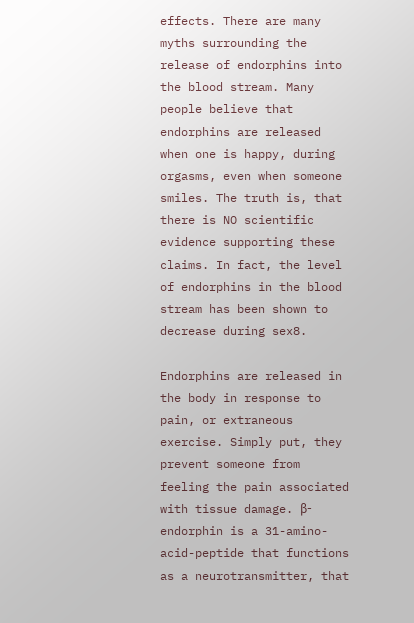effects. There are many myths surrounding the release of endorphins into the blood stream. Many people believe that endorphins are released when one is happy, during orgasms, even when someone smiles. The truth is, that there is NO scientific evidence supporting these claims. In fact, the level of endorphins in the blood stream has been shown to decrease during sex8.

Endorphins are released in the body in response to pain, or extraneous exercise. Simply put, they prevent someone from feeling the pain associated with tissue damage. β-endorphin is a 31-amino-acid-peptide that functions as a neurotransmitter, that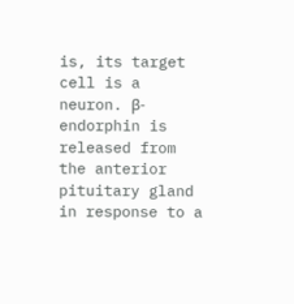is, its target cell is a neuron. β-endorphin is released from the anterior pituitary gland in response to a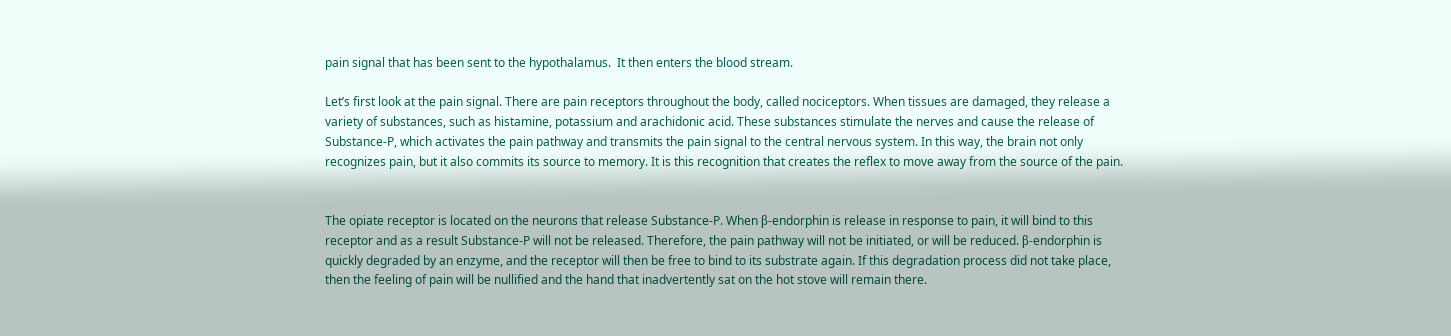pain signal that has been sent to the hypothalamus.  It then enters the blood stream.

Let’s first look at the pain signal. There are pain receptors throughout the body, called nociceptors. When tissues are damaged, they release a variety of substances, such as histamine, potassium and arachidonic acid. These substances stimulate the nerves and cause the release of Substance-P, which activates the pain pathway and transmits the pain signal to the central nervous system. In this way, the brain not only recognizes pain, but it also commits its source to memory. It is this recognition that creates the reflex to move away from the source of the pain.


The opiate receptor is located on the neurons that release Substance-P. When β-endorphin is release in response to pain, it will bind to this receptor and as a result Substance-P will not be released. Therefore, the pain pathway will not be initiated, or will be reduced. β-endorphin is quickly degraded by an enzyme, and the receptor will then be free to bind to its substrate again. If this degradation process did not take place, then the feeling of pain will be nullified and the hand that inadvertently sat on the hot stove will remain there.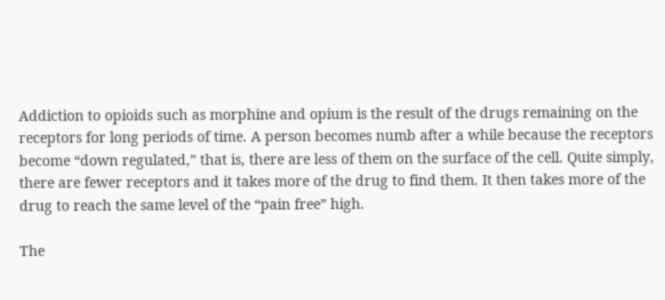Addiction to opioids such as morphine and opium is the result of the drugs remaining on the receptors for long periods of time. A person becomes numb after a while because the receptors become “down regulated,” that is, there are less of them on the surface of the cell. Quite simply, there are fewer receptors and it takes more of the drug to find them. It then takes more of the drug to reach the same level of the “pain free” high.

The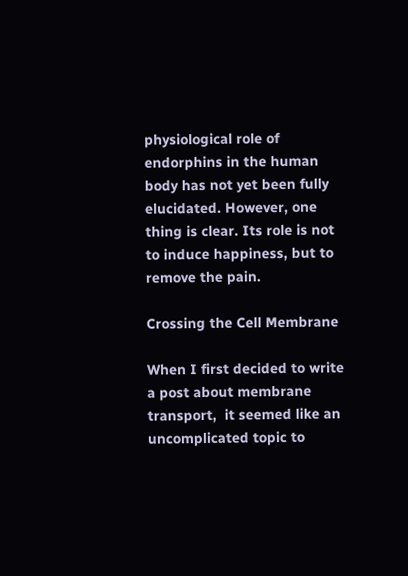physiological role of endorphins in the human body has not yet been fully elucidated. However, one thing is clear. Its role is not to induce happiness, but to remove the pain.

Crossing the Cell Membrane

When I first decided to write a post about membrane transport,  it seemed like an uncomplicated topic to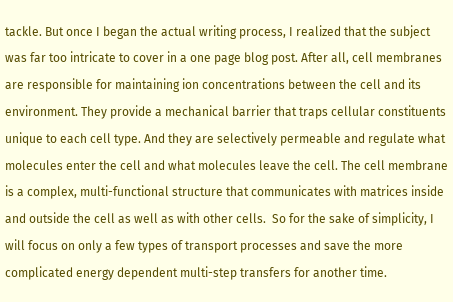tackle. But once I began the actual writing process, I realized that the subject was far too intricate to cover in a one page blog post. After all, cell membranes are responsible for maintaining ion concentrations between the cell and its environment. They provide a mechanical barrier that traps cellular constituents unique to each cell type. And they are selectively permeable and regulate what molecules enter the cell and what molecules leave the cell. The cell membrane is a complex, multi-functional structure that communicates with matrices inside and outside the cell as well as with other cells.  So for the sake of simplicity, I will focus on only a few types of transport processes and save the more complicated energy dependent multi-step transfers for another time.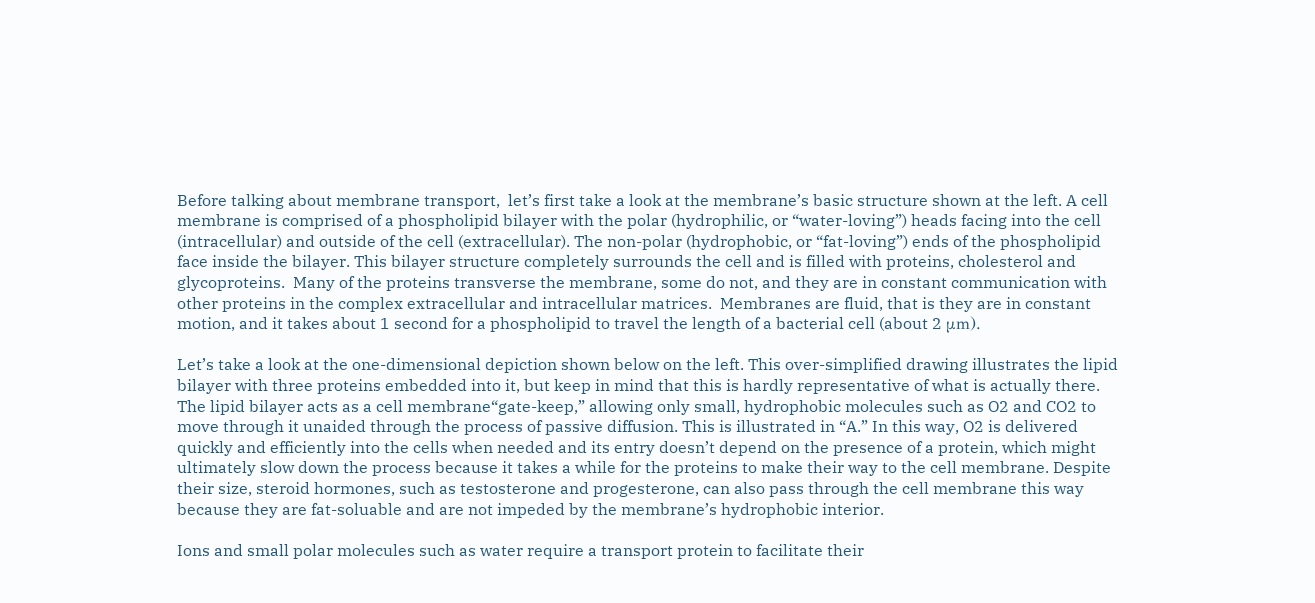Before talking about membrane transport,  let’s first take a look at the membrane’s basic structure shown at the left. A cell membrane is comprised of a phospholipid bilayer with the polar (hydrophilic, or “water-loving”) heads facing into the cell (intracellular) and outside of the cell (extracellular). The non-polar (hydrophobic, or “fat-loving”) ends of the phospholipid face inside the bilayer. This bilayer structure completely surrounds the cell and is filled with proteins, cholesterol and glycoproteins.  Many of the proteins transverse the membrane, some do not, and they are in constant communication with other proteins in the complex extracellular and intracellular matrices.  Membranes are fluid, that is they are in constant motion, and it takes about 1 second for a phospholipid to travel the length of a bacterial cell (about 2 μm).

Let’s take a look at the one-dimensional depiction shown below on the left. This over-simplified drawing illustrates the lipid bilayer with three proteins embedded into it, but keep in mind that this is hardly representative of what is actually there. The lipid bilayer acts as a cell membrane“gate-keep,” allowing only small, hydrophobic molecules such as O2 and CO2 to move through it unaided through the process of passive diffusion. This is illustrated in “A.” In this way, O2 is delivered quickly and efficiently into the cells when needed and its entry doesn’t depend on the presence of a protein, which might ultimately slow down the process because it takes a while for the proteins to make their way to the cell membrane. Despite their size, steroid hormones, such as testosterone and progesterone, can also pass through the cell membrane this way because they are fat-soluable and are not impeded by the membrane’s hydrophobic interior.

Ions and small polar molecules such as water require a transport protein to facilitate their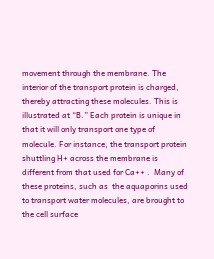movement through the membrane. The interior of the transport protein is charged, thereby attracting these molecules. This is illustrated at “B.” Each protein is unique in that it will only transport one type of molecule. For instance, the transport protein shuttling H+ across the membrane is different from that used for Ca++ .  Many of these proteins, such as  the aquaporins used to transport water molecules, are brought to the cell surface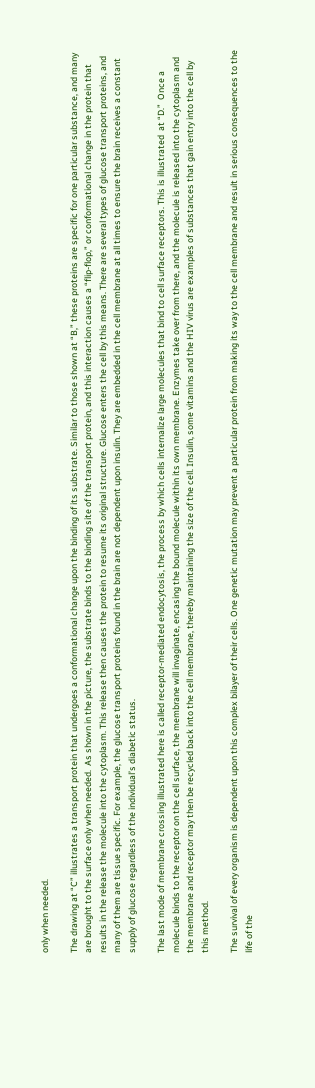only when needed.

The drawing at “C” illustrates a transport protein that undergoes a conformational change upon the binding of its substrate. Similar to those shown at “B,” these proteins are specific for one particular substance, and many are brought to the surface only when needed.  As shown in the picture, the substrate binds to the binding site of the transport protein, and this interaction causes a “flip-flop,” or conformational change in the protein that results in the release the molecule into the cytoplasm. This release then causes the protein to resume its original structure. Glucose enters the cell by this means. There are several types of glucose transport proteins, and many of them are tissue specific. For example, the glucose transport proteins found in the brain are not dependent upon insulin. They are embedded in the cell membrane at all times to ensure the brain receives a constant supply of glucose regardless of the individual’s diabetic status.

The last mode of membrane crossing illustrated here is called receptor-mediated endocytosis, the process by which cells internalize large molecules that bind to cell surface receptors. This is illustrated  at “D.”  Once a molecule binds to the receptor on the cell surface, the membrane will invaginate, encasing the bound molecule within its own membrane. Enzymes take over from there, and the molecule is released into the cytoplasm and the membrane and receptor may then be recycled back into the cell membrane, thereby maintaining the size of the cell. Insulin, some vitamins and the HIV virus are examples of substances that gain entry into the cell by this method.

The survival of every organism is dependent upon this complex bilayer of their cells. One genetic mutation may prevent a particular protein from making its way to the cell membrane and result in serious consequences to the life of the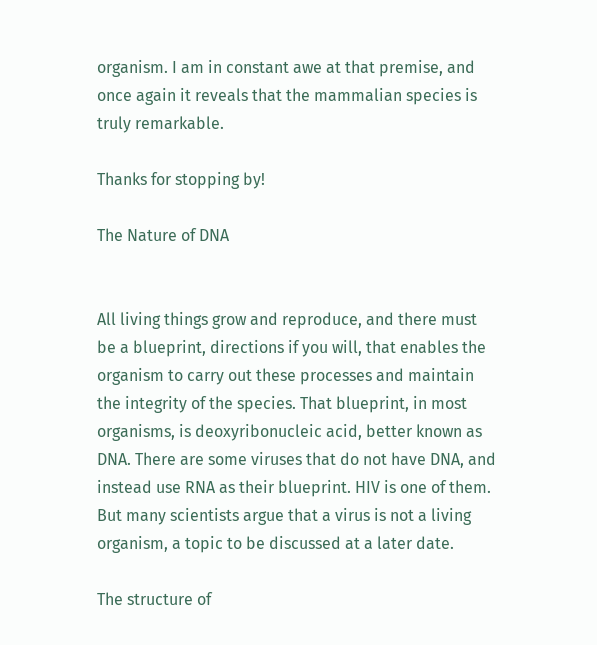organism. I am in constant awe at that premise, and once again it reveals that the mammalian species is truly remarkable.

Thanks for stopping by!

The Nature of DNA


All living things grow and reproduce, and there must be a blueprint, directions if you will, that enables the organism to carry out these processes and maintain the integrity of the species. That blueprint, in most organisms, is deoxyribonucleic acid, better known as DNA. There are some viruses that do not have DNA, and instead use RNA as their blueprint. HIV is one of them. But many scientists argue that a virus is not a living organism, a topic to be discussed at a later date.

The structure of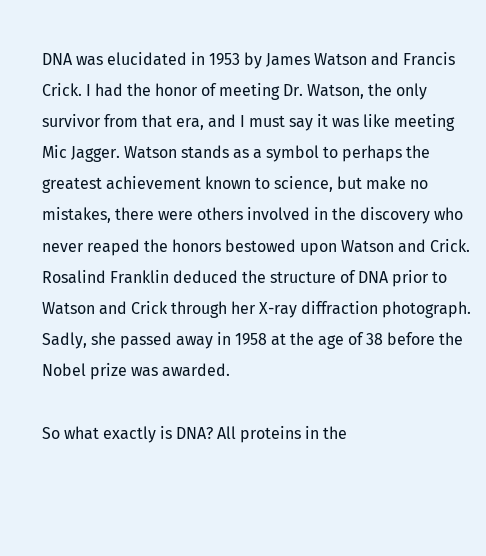DNA was elucidated in 1953 by James Watson and Francis Crick. I had the honor of meeting Dr. Watson, the only survivor from that era, and I must say it was like meeting Mic Jagger. Watson stands as a symbol to perhaps the greatest achievement known to science, but make no mistakes, there were others involved in the discovery who never reaped the honors bestowed upon Watson and Crick. Rosalind Franklin deduced the structure of DNA prior to Watson and Crick through her X-ray diffraction photograph. Sadly, she passed away in 1958 at the age of 38 before the Nobel prize was awarded.

So what exactly is DNA? All proteins in the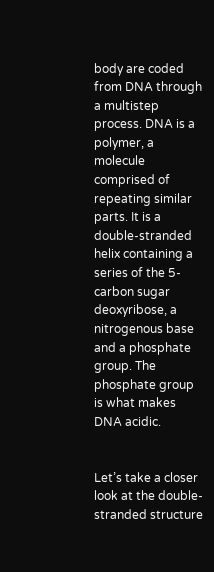body are coded from DNA through a multistep process. DNA is a polymer, a molecule comprised of repeating similar parts. It is a double-stranded helix containing a series of the 5-carbon sugar deoxyribose, a nitrogenous base and a phosphate group. The phosphate group is what makes DNA acidic.


Let’s take a closer look at the double-stranded structure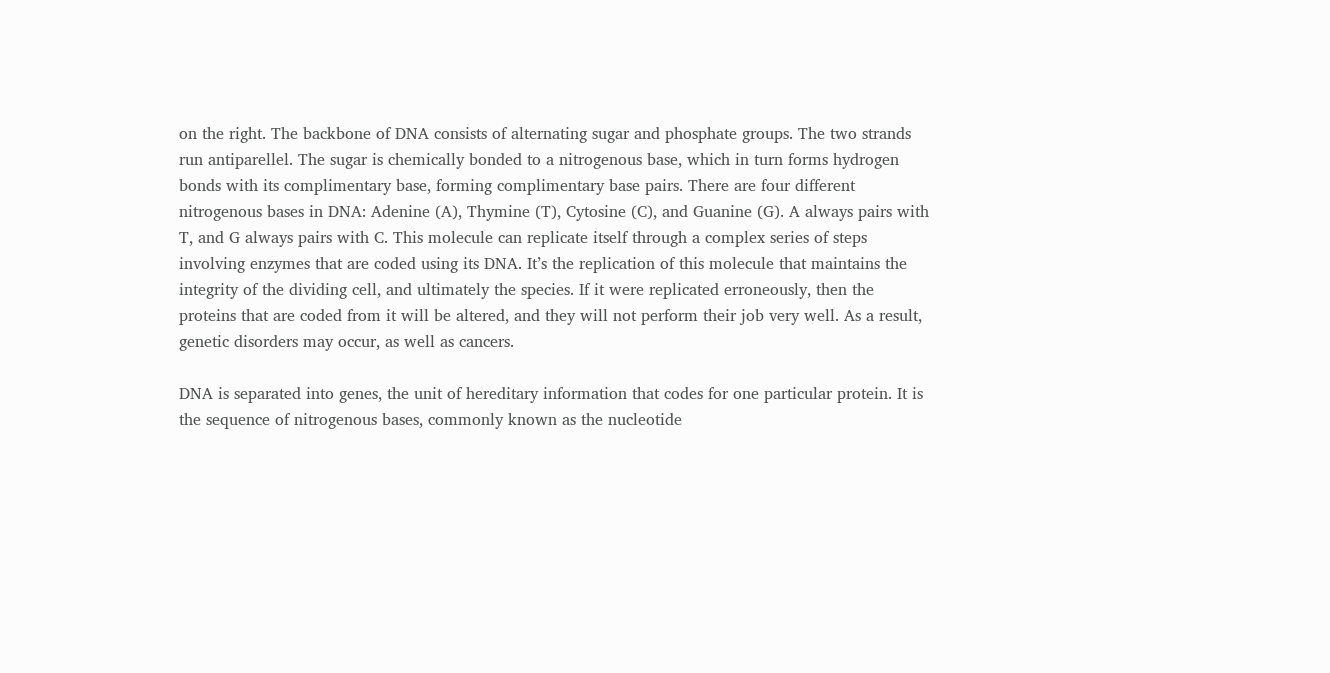on the right. The backbone of DNA consists of alternating sugar and phosphate groups. The two strands run antiparellel. The sugar is chemically bonded to a nitrogenous base, which in turn forms hydrogen bonds with its complimentary base, forming complimentary base pairs. There are four different nitrogenous bases in DNA: Adenine (A), Thymine (T), Cytosine (C), and Guanine (G). A always pairs with T, and G always pairs with C. This molecule can replicate itself through a complex series of steps involving enzymes that are coded using its DNA. It’s the replication of this molecule that maintains the integrity of the dividing cell, and ultimately the species. If it were replicated erroneously, then the proteins that are coded from it will be altered, and they will not perform their job very well. As a result, genetic disorders may occur, as well as cancers.

DNA is separated into genes, the unit of hereditary information that codes for one particular protein. It is the sequence of nitrogenous bases, commonly known as the nucleotide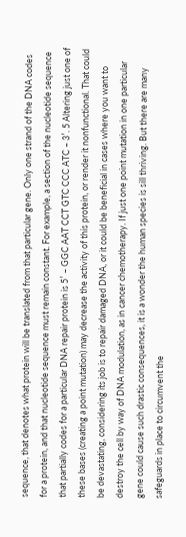sequence, that denotes what protein will be translated from that particular gene. Only one strand of the DNA codes for a protein, and that nucleotide sequence must remain constant. For example, a section of the nucleotide sequence that partially codes for a particular DNA repair protein is 5′ – GGC AAT CCT GTC CCC ATC – 3′. 5 Altering just one of these bases (creating a point mutation) may decrease the activity of this protein, or render it nonfunctional. That could be devastating, considering its job is to repair damaged DNA, or it could be beneficial in cases where you want to destroy the cell by way of DNA modulation, as in cancer chemotherapy. If just one point mutation in one particular gene could cause such drastic consequences, it is a wonder the human species is sill thriving. But there are many safeguards in place to circumvent the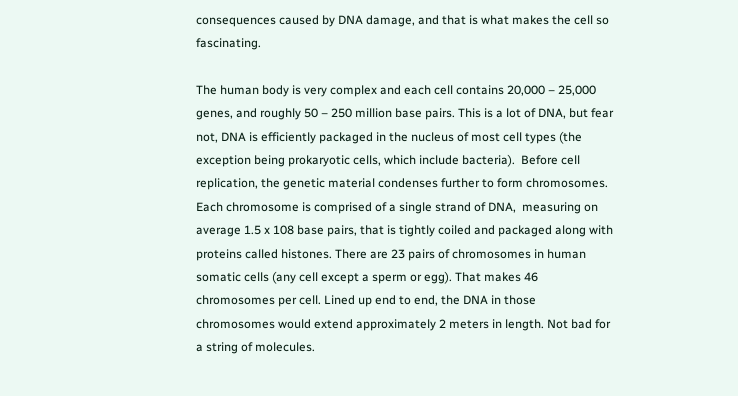consequences caused by DNA damage, and that is what makes the cell so fascinating.

The human body is very complex and each cell contains 20,000 – 25,000 genes, and roughly 50 – 250 million base pairs. This is a lot of DNA, but fear not, DNA is efficiently packaged in the nucleus of most cell types (the exception being prokaryotic cells, which include bacteria).  Before cell replication, the genetic material condenses further to form chromosomes. Each chromosome is comprised of a single strand of DNA,  measuring on average 1.5 x 108 base pairs, that is tightly coiled and packaged along with proteins called histones. There are 23 pairs of chromosomes in human somatic cells (any cell except a sperm or egg). That makes 46 chromosomes per cell. Lined up end to end, the DNA in those chromosomes would extend approximately 2 meters in length. Not bad for a string of molecules.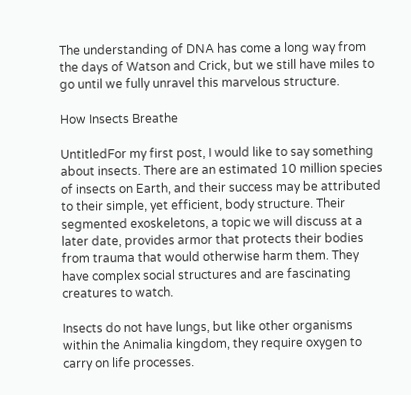The understanding of DNA has come a long way from the days of Watson and Crick, but we still have miles to go until we fully unravel this marvelous structure.

How Insects Breathe

UntitledFor my first post, I would like to say something about insects. There are an estimated 10 million species of insects on Earth, and their success may be attributed to their simple, yet efficient, body structure. Their segmented exoskeletons, a topic we will discuss at a later date, provides armor that protects their bodies from trauma that would otherwise harm them. They have complex social structures and are fascinating creatures to watch.

Insects do not have lungs, but like other organisms within the Animalia kingdom, they require oxygen to carry on life processes.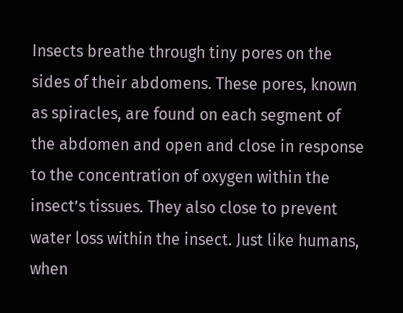Insects breathe through tiny pores on the sides of their abdomens. These pores, known as spiracles, are found on each segment of the abdomen and open and close in response to the concentration of oxygen within the insect’s tissues. They also close to prevent water loss within the insect. Just like humans, when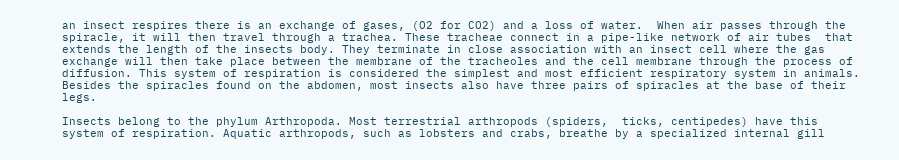an insect respires there is an exchange of gases, (O2 for CO2) and a loss of water.  When air passes through the spiracle, it will then travel through a trachea. These tracheae connect in a pipe-like network of air tubes  that extends the length of the insects body. They terminate in close association with an insect cell where the gas exchange will then take place between the membrane of the tracheoles and the cell membrane through the process of diffusion. This system of respiration is considered the simplest and most efficient respiratory system in animals. Besides the spiracles found on the abdomen, most insects also have three pairs of spiracles at the base of their legs.

Insects belong to the phylum Arthropoda. Most terrestrial arthropods (spiders,  ticks, centipedes) have this system of respiration. Aquatic arthropods, such as lobsters and crabs, breathe by a specialized internal gill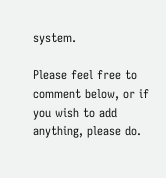system.

Please feel free to comment below, or if you wish to add anything, please do.